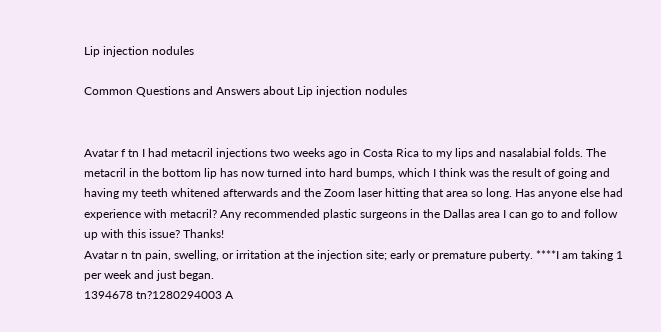Lip injection nodules

Common Questions and Answers about Lip injection nodules


Avatar f tn I had metacril injections two weeks ago in Costa Rica to my lips and nasalabial folds. The metacril in the bottom lip has now turned into hard bumps, which I think was the result of going and having my teeth whitened afterwards and the Zoom laser hitting that area so long. Has anyone else had experience with metacril? Any recommended plastic surgeons in the Dallas area I can go to and follow up with this issue? Thanks!
Avatar n tn pain, swelling, or irritation at the injection site; early or premature puberty. ****I am taking 1 per week and just began.
1394678 tn?1280294003 A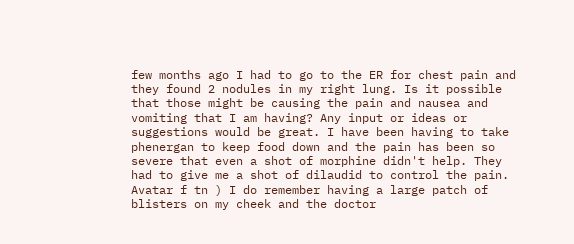few months ago I had to go to the ER for chest pain and they found 2 nodules in my right lung. Is it possible that those might be causing the pain and nausea and vomiting that I am having? Any input or ideas or suggestions would be great. I have been having to take phenergan to keep food down and the pain has been so severe that even a shot of morphine didn't help. They had to give me a shot of dilaudid to control the pain.
Avatar f tn ) I do remember having a large patch of blisters on my cheek and the doctor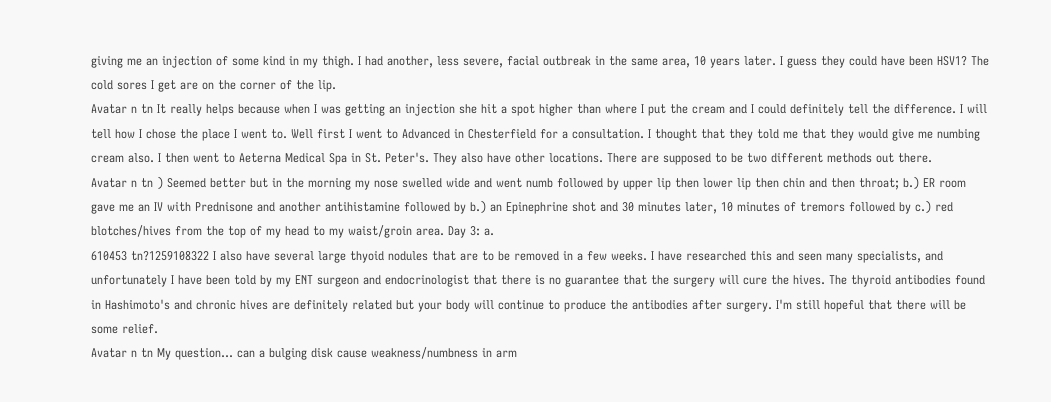giving me an injection of some kind in my thigh. I had another, less severe, facial outbreak in the same area, 10 years later. I guess they could have been HSV1? The cold sores I get are on the corner of the lip.
Avatar n tn It really helps because when I was getting an injection she hit a spot higher than where I put the cream and I could definitely tell the difference. I will tell how I chose the place I went to. Well first I went to Advanced in Chesterfield for a consultation. I thought that they told me that they would give me numbing cream also. I then went to Aeterna Medical Spa in St. Peter's. They also have other locations. There are supposed to be two different methods out there.
Avatar n tn ) Seemed better but in the morning my nose swelled wide and went numb followed by upper lip then lower lip then chin and then throat; b.) ER room gave me an IV with Prednisone and another antihistamine followed by b.) an Epinephrine shot and 30 minutes later, 10 minutes of tremors followed by c.) red blotches/hives from the top of my head to my waist/groin area. Day 3: a.
610453 tn?1259108322 I also have several large thyoid nodules that are to be removed in a few weeks. I have researched this and seen many specialists, and unfortunately I have been told by my ENT surgeon and endocrinologist that there is no guarantee that the surgery will cure the hives. The thyroid antibodies found in Hashimoto's and chronic hives are definitely related but your body will continue to produce the antibodies after surgery. I'm still hopeful that there will be some relief.
Avatar n tn My question... can a bulging disk cause weakness/numbness in arm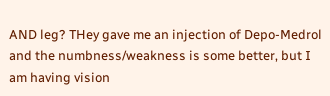AND leg? THey gave me an injection of Depo-Medrol and the numbness/weakness is some better, but I am having vision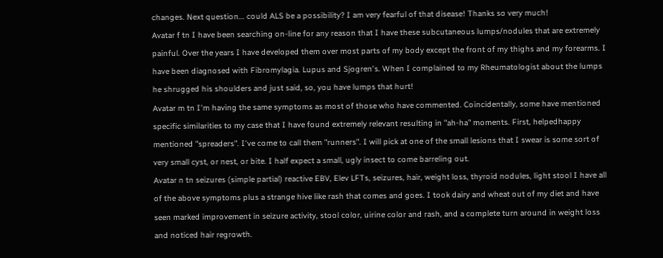changes. Next question... could ALS be a possibility? I am very fearful of that disease! Thanks so very much!
Avatar f tn I have been searching on-line for any reason that I have these subcutaneous lumps/nodules that are extremely painful. Over the years I have developed them over most parts of my body except the front of my thighs and my forearms. I have been diagnosed with Fibromylagia. Lupus and Sjogren's. When I complained to my Rheumatologist about the lumps he shrugged his shoulders and just said, so, you have lumps that hurt!
Avatar m tn I'm having the same symptoms as most of those who have commented. Coincidentally, some have mentioned specific similarities to my case that I have found extremely relevant resulting in "ah-ha" moments. First, helpedhappy mentioned "spreaders". I've come to call them "runners". I will pick at one of the small lesions that I swear is some sort of very small cyst, or nest, or bite. I half expect a small, ugly insect to come barreling out.
Avatar n tn seizures (simple partial) reactive EBV, Elev LFTs, seizures, hair, weight loss, thyroid nodules, light stool I have all of the above symptoms plus a strange hive like rash that comes and goes. I took dairy and wheat out of my diet and have seen marked improvement in seizure activity, stool color, uirine color and rash, and a complete turn around in weight loss and noticed hair regrowth.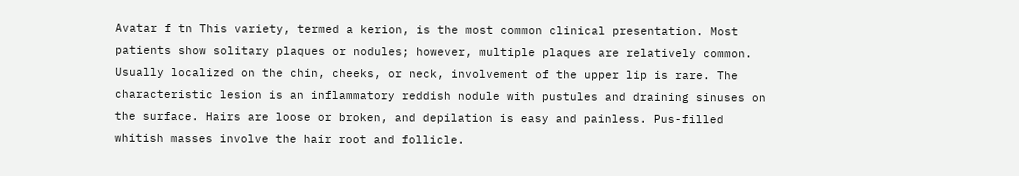Avatar f tn This variety, termed a kerion, is the most common clinical presentation. Most patients show solitary plaques or nodules; however, multiple plaques are relatively common. Usually localized on the chin, cheeks, or neck, involvement of the upper lip is rare. The characteristic lesion is an inflammatory reddish nodule with pustules and draining sinuses on the surface. Hairs are loose or broken, and depilation is easy and painless. Pus-filled whitish masses involve the hair root and follicle.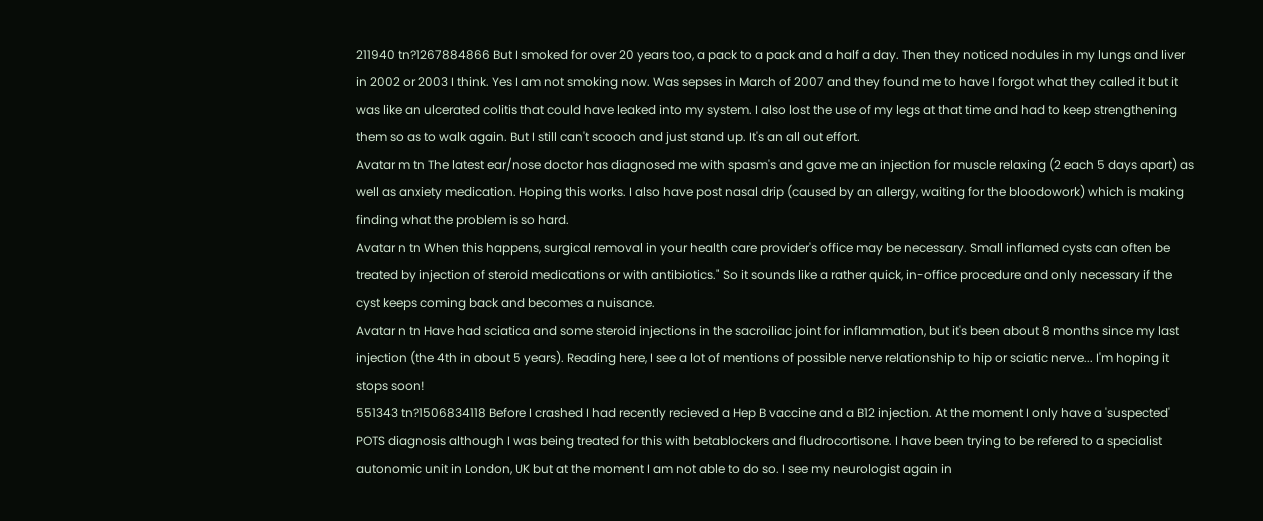211940 tn?1267884866 But I smoked for over 20 years too, a pack to a pack and a half a day. Then they noticed nodules in my lungs and liver in 2002 or 2003 I think. Yes I am not smoking now. Was sepses in March of 2007 and they found me to have I forgot what they called it but it was like an ulcerated colitis that could have leaked into my system. I also lost the use of my legs at that time and had to keep strengthening them so as to walk again. But I still can't scooch and just stand up. It's an all out effort.
Avatar m tn The latest ear/nose doctor has diagnosed me with spasm's and gave me an injection for muscle relaxing (2 each 5 days apart) as well as anxiety medication. Hoping this works. I also have post nasal drip (caused by an allergy, waiting for the bloodowork) which is making finding what the problem is so hard.
Avatar n tn When this happens, surgical removal in your health care provider's office may be necessary. Small inflamed cysts can often be treated by injection of steroid medications or with antibiotics." So it sounds like a rather quick, in-office procedure and only necessary if the cyst keeps coming back and becomes a nuisance.
Avatar n tn Have had sciatica and some steroid injections in the sacroiliac joint for inflammation, but it's been about 8 months since my last injection (the 4th in about 5 years). Reading here, I see a lot of mentions of possible nerve relationship to hip or sciatic nerve... I'm hoping it stops soon!
551343 tn?1506834118 Before I crashed I had recently recieved a Hep B vaccine and a B12 injection. At the moment I only have a 'suspected' POTS diagnosis although I was being treated for this with betablockers and fludrocortisone. I have been trying to be refered to a specialist autonomic unit in London, UK but at the moment I am not able to do so. I see my neurologist again in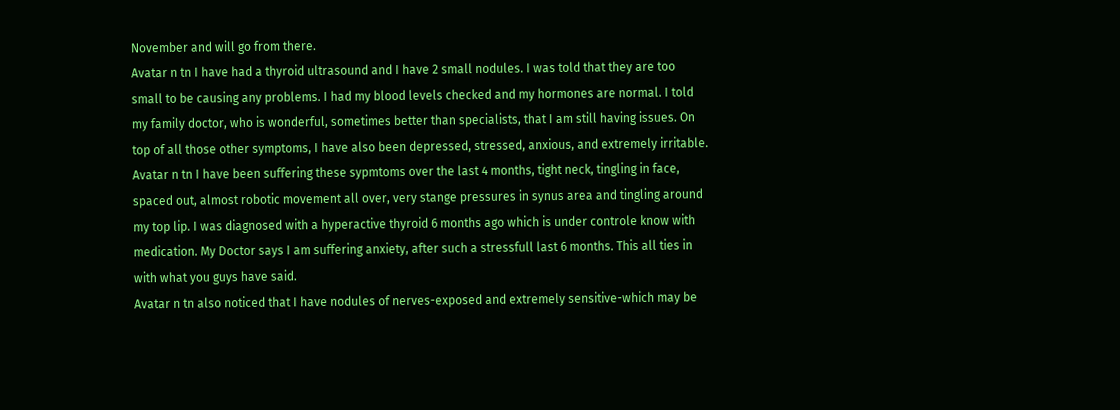November and will go from there.
Avatar n tn I have had a thyroid ultrasound and I have 2 small nodules. I was told that they are too small to be causing any problems. I had my blood levels checked and my hormones are normal. I told my family doctor, who is wonderful, sometimes better than specialists, that I am still having issues. On top of all those other symptoms, I have also been depressed, stressed, anxious, and extremely irritable.
Avatar n tn I have been suffering these sypmtoms over the last 4 months, tight neck, tingling in face, spaced out, almost robotic movement all over, very stange pressures in synus area and tingling around my top lip. I was diagnosed with a hyperactive thyroid 6 months ago which is under controle know with medication. My Doctor says I am suffering anxiety, after such a stressfull last 6 months. This all ties in with what you guys have said.
Avatar n tn also noticed that I have nodules of nerves-exposed and extremely sensitive-which may be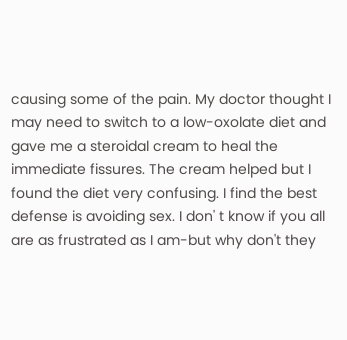causing some of the pain. My doctor thought I may need to switch to a low-oxolate diet and gave me a steroidal cream to heal the immediate fissures. The cream helped but I found the diet very confusing. I find the best defense is avoiding sex. I don' t know if you all are as frustrated as I am-but why don't they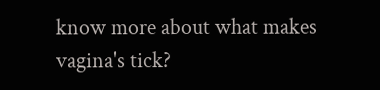know more about what makes vagina's tick?